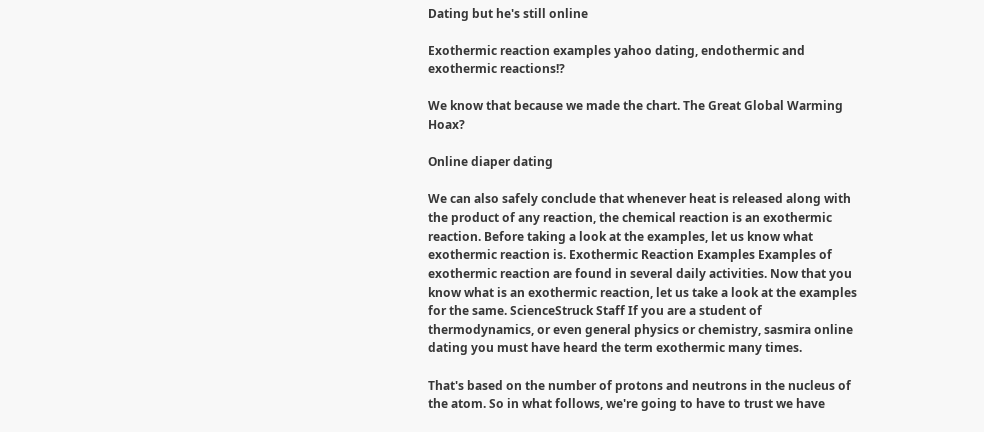Dating but he's still online

Exothermic reaction examples yahoo dating, endothermic and exothermic reactions!?

We know that because we made the chart. The Great Global Warming Hoax?

Online diaper dating

We can also safely conclude that whenever heat is released along with the product of any reaction, the chemical reaction is an exothermic reaction. Before taking a look at the examples, let us know what exothermic reaction is. Exothermic Reaction Examples Examples of exothermic reaction are found in several daily activities. Now that you know what is an exothermic reaction, let us take a look at the examples for the same. ScienceStruck Staff If you are a student of thermodynamics, or even general physics or chemistry, sasmira online dating you must have heard the term exothermic many times.

That's based on the number of protons and neutrons in the nucleus of the atom. So in what follows, we're going to have to trust we have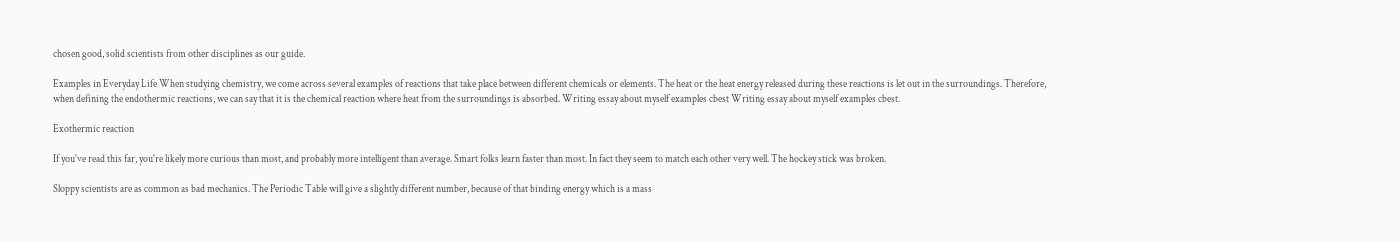chosen good, solid scientists from other disciplines as our guide.

Examples in Everyday Life When studying chemistry, we come across several examples of reactions that take place between different chemicals or elements. The heat or the heat energy released during these reactions is let out in the surroundings. Therefore, when defining the endothermic reactions, we can say that it is the chemical reaction where heat from the surroundings is absorbed. Writing essay about myself examples cbest Writing essay about myself examples cbest.

Exothermic reaction

If you've read this far, you're likely more curious than most, and probably more intelligent than average. Smart folks learn faster than most. In fact they seem to match each other very well. The hockey stick was broken.

Sloppy scientists are as common as bad mechanics. The Periodic Table will give a slightly different number, because of that binding energy which is a mass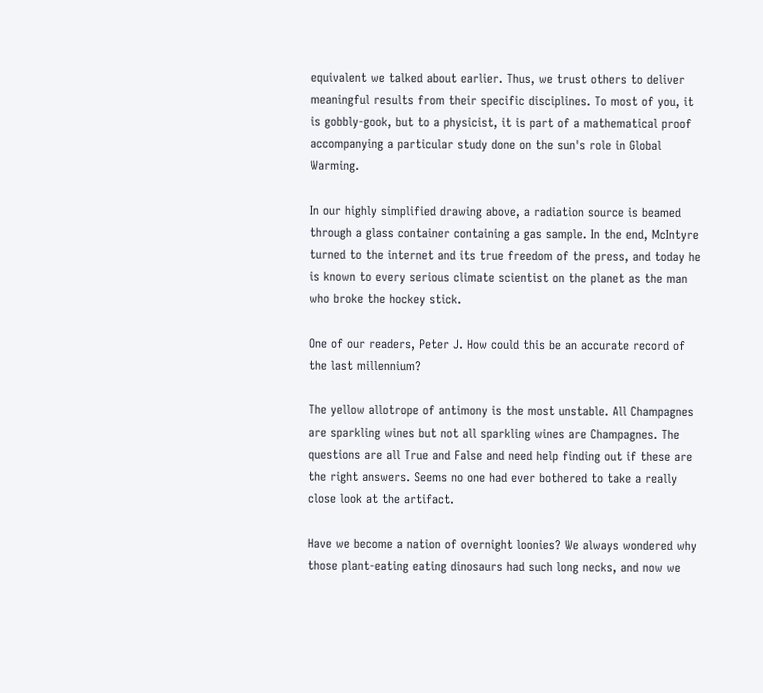equivalent we talked about earlier. Thus, we trust others to deliver meaningful results from their specific disciplines. To most of you, it is gobbly-gook, but to a physicist, it is part of a mathematical proof accompanying a particular study done on the sun's role in Global Warming.

In our highly simplified drawing above, a radiation source is beamed through a glass container containing a gas sample. In the end, McIntyre turned to the internet and its true freedom of the press, and today he is known to every serious climate scientist on the planet as the man who broke the hockey stick.

One of our readers, Peter J. How could this be an accurate record of the last millennium?

The yellow allotrope of antimony is the most unstable. All Champagnes are sparkling wines but not all sparkling wines are Champagnes. The questions are all True and False and need help finding out if these are the right answers. Seems no one had ever bothered to take a really close look at the artifact.

Have we become a nation of overnight loonies? We always wondered why those plant-eating eating dinosaurs had such long necks, and now we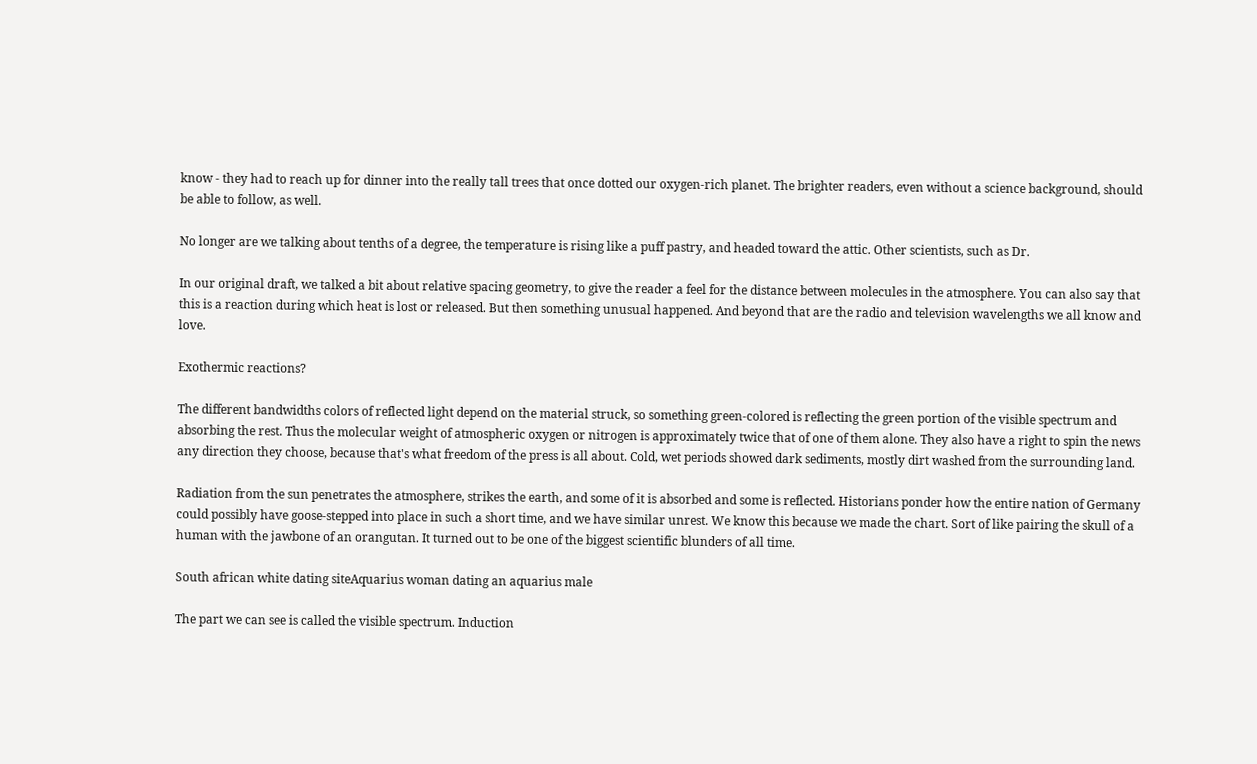know - they had to reach up for dinner into the really tall trees that once dotted our oxygen-rich planet. The brighter readers, even without a science background, should be able to follow, as well.

No longer are we talking about tenths of a degree, the temperature is rising like a puff pastry, and headed toward the attic. Other scientists, such as Dr.

In our original draft, we talked a bit about relative spacing geometry, to give the reader a feel for the distance between molecules in the atmosphere. You can also say that this is a reaction during which heat is lost or released. But then something unusual happened. And beyond that are the radio and television wavelengths we all know and love.

Exothermic reactions?

The different bandwidths colors of reflected light depend on the material struck, so something green-colored is reflecting the green portion of the visible spectrum and absorbing the rest. Thus the molecular weight of atmospheric oxygen or nitrogen is approximately twice that of one of them alone. They also have a right to spin the news any direction they choose, because that's what freedom of the press is all about. Cold, wet periods showed dark sediments, mostly dirt washed from the surrounding land.

Radiation from the sun penetrates the atmosphere, strikes the earth, and some of it is absorbed and some is reflected. Historians ponder how the entire nation of Germany could possibly have goose-stepped into place in such a short time, and we have similar unrest. We know this because we made the chart. Sort of like pairing the skull of a human with the jawbone of an orangutan. It turned out to be one of the biggest scientific blunders of all time.

South african white dating siteAquarius woman dating an aquarius male

The part we can see is called the visible spectrum. Induction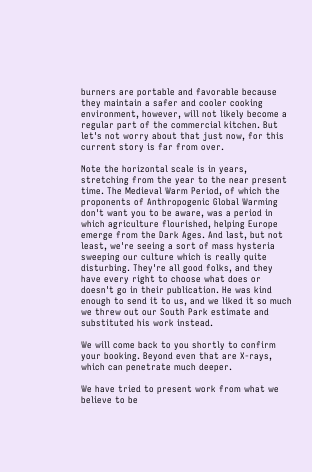burners are portable and favorable because they maintain a safer and cooler cooking environment, however, will not likely become a regular part of the commercial kitchen. But let's not worry about that just now, for this current story is far from over.

Note the horizontal scale is in years, stretching from the year to the near present time. The Medieval Warm Period, of which the proponents of Anthropogenic Global Warming don't want you to be aware, was a period in which agriculture flourished, helping Europe emerge from the Dark Ages. And last, but not least, we're seeing a sort of mass hysteria sweeping our culture which is really quite disturbing. They're all good folks, and they have every right to choose what does or doesn't go in their publication. He was kind enough to send it to us, and we liked it so much we threw out our South Park estimate and substituted his work instead.

We will come back to you shortly to confirm your booking. Beyond even that are X-rays, which can penetrate much deeper.

We have tried to present work from what we believe to be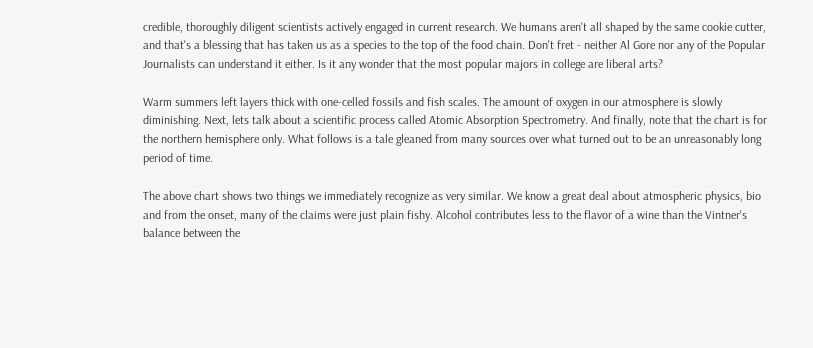credible, thoroughly diligent scientists actively engaged in current research. We humans aren't all shaped by the same cookie cutter, and that's a blessing that has taken us as a species to the top of the food chain. Don't fret - neither Al Gore nor any of the Popular Journalists can understand it either. Is it any wonder that the most popular majors in college are liberal arts?

Warm summers left layers thick with one-celled fossils and fish scales. The amount of oxygen in our atmosphere is slowly diminishing. Next, lets talk about a scientific process called Atomic Absorption Spectrometry. And finally, note that the chart is for the northern hemisphere only. What follows is a tale gleaned from many sources over what turned out to be an unreasonably long period of time.

The above chart shows two things we immediately recognize as very similar. We know a great deal about atmospheric physics, bio and from the onset, many of the claims were just plain fishy. Alcohol contributes less to the flavor of a wine than the Vintner's balance between the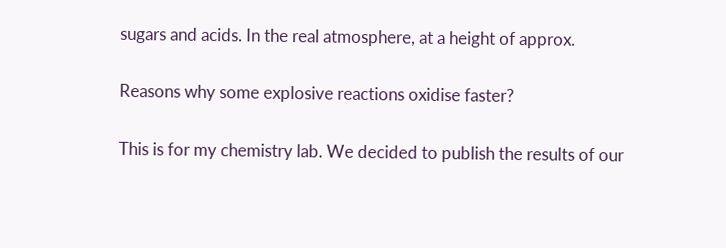sugars and acids. In the real atmosphere, at a height of approx.

Reasons why some explosive reactions oxidise faster?

This is for my chemistry lab. We decided to publish the results of our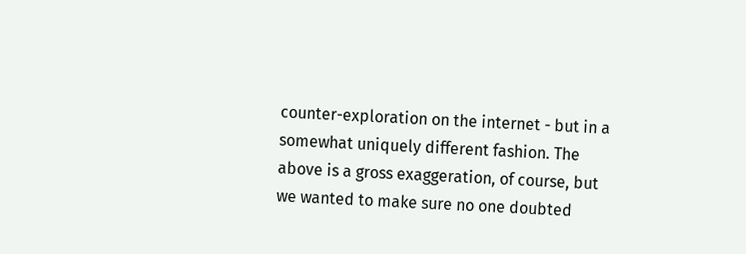counter-exploration on the internet - but in a somewhat uniquely different fashion. The above is a gross exaggeration, of course, but we wanted to make sure no one doubted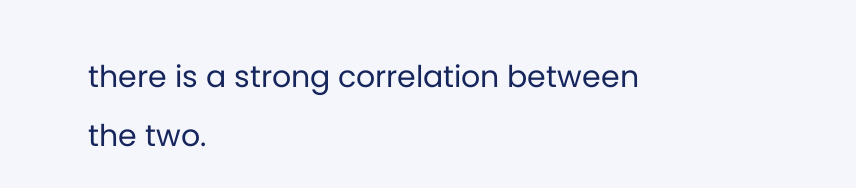there is a strong correlation between the two.